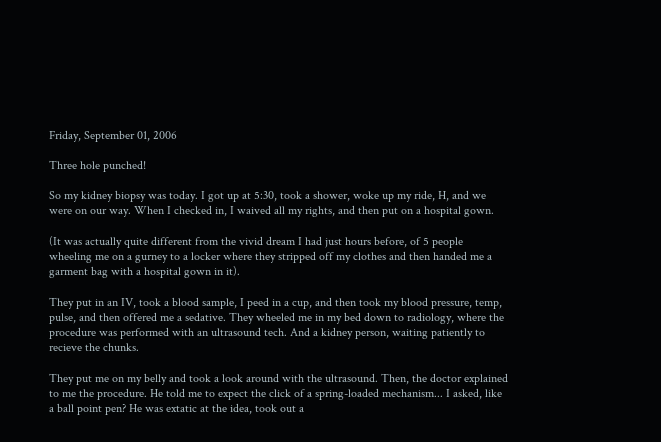Friday, September 01, 2006

Three hole punched!

So my kidney biopsy was today. I got up at 5:30, took a shower, woke up my ride, H, and we were on our way. When I checked in, I waived all my rights, and then put on a hospital gown.

(It was actually quite different from the vivid dream I had just hours before, of 5 people wheeling me on a gurney to a locker where they stripped off my clothes and then handed me a garment bag with a hospital gown in it).

They put in an IV, took a blood sample, I peed in a cup, and then took my blood pressure, temp, pulse, and then offered me a sedative. They wheeled me in my bed down to radiology, where the procedure was performed with an ultrasound tech. And a kidney person, waiting patiently to recieve the chunks.

They put me on my belly and took a look around with the ultrasound. Then, the doctor explained to me the procedure. He told me to expect the click of a spring-loaded mechanism... I asked, like a ball point pen? He was extatic at the idea, took out a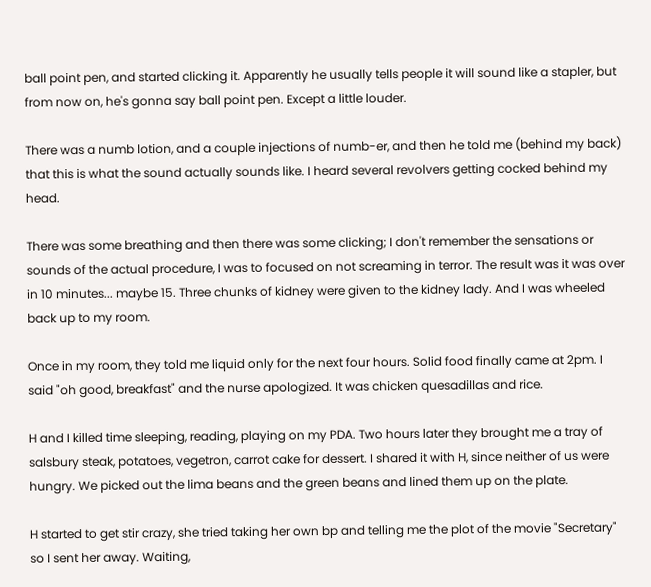ball point pen, and started clicking it. Apparently he usually tells people it will sound like a stapler, but from now on, he's gonna say ball point pen. Except a little louder.

There was a numb lotion, and a couple injections of numb-er, and then he told me (behind my back) that this is what the sound actually sounds like. I heard several revolvers getting cocked behind my head.

There was some breathing and then there was some clicking; I don't remember the sensations or sounds of the actual procedure, I was to focused on not screaming in terror. The result was it was over in 10 minutes... maybe 15. Three chunks of kidney were given to the kidney lady. And I was wheeled back up to my room.

Once in my room, they told me liquid only for the next four hours. Solid food finally came at 2pm. I said "oh good, breakfast" and the nurse apologized. It was chicken quesadillas and rice.

H and I killed time sleeping, reading, playing on my PDA. Two hours later they brought me a tray of salsbury steak, potatoes, vegetron, carrot cake for dessert. I shared it with H, since neither of us were hungry. We picked out the lima beans and the green beans and lined them up on the plate.

H started to get stir crazy, she tried taking her own bp and telling me the plot of the movie "Secretary" so I sent her away. Waiting,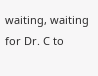waiting, waiting for Dr. C to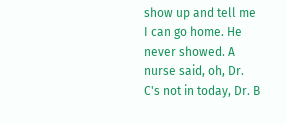show up and tell me I can go home. He never showed. A nurse said, oh, Dr. C's not in today, Dr. B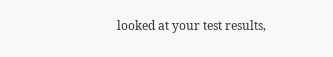looked at your test results,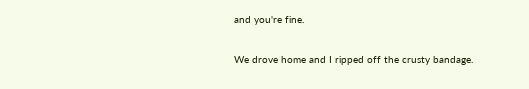and you're fine.

We drove home and I ripped off the crusty bandage.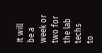It will be a week or two for the lab techs to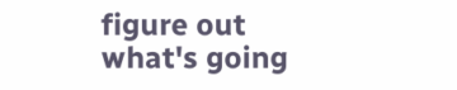figure out what's going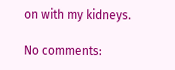on with my kidneys.

No comments: